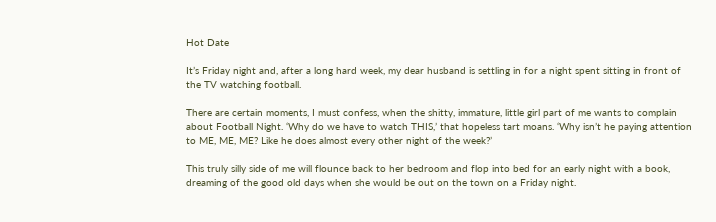Hot Date

It’s Friday night and, after a long hard week, my dear husband is settling in for a night spent sitting in front of the TV watching football.

There are certain moments, I must confess, when the shitty, immature, little girl part of me wants to complain about Football Night. ‘Why do we have to watch THIS,’ that hopeless tart moans. ‘Why isn’t he paying attention to ME, ME, ME? Like he does almost every other night of the week?’

This truly silly side of me will flounce back to her bedroom and flop into bed for an early night with a book, dreaming of the good old days when she would be out on the town on a Friday night.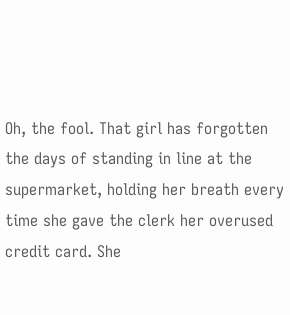Oh, the fool. That girl has forgotten the days of standing in line at the supermarket, holding her breath every time she gave the clerk her overused credit card. She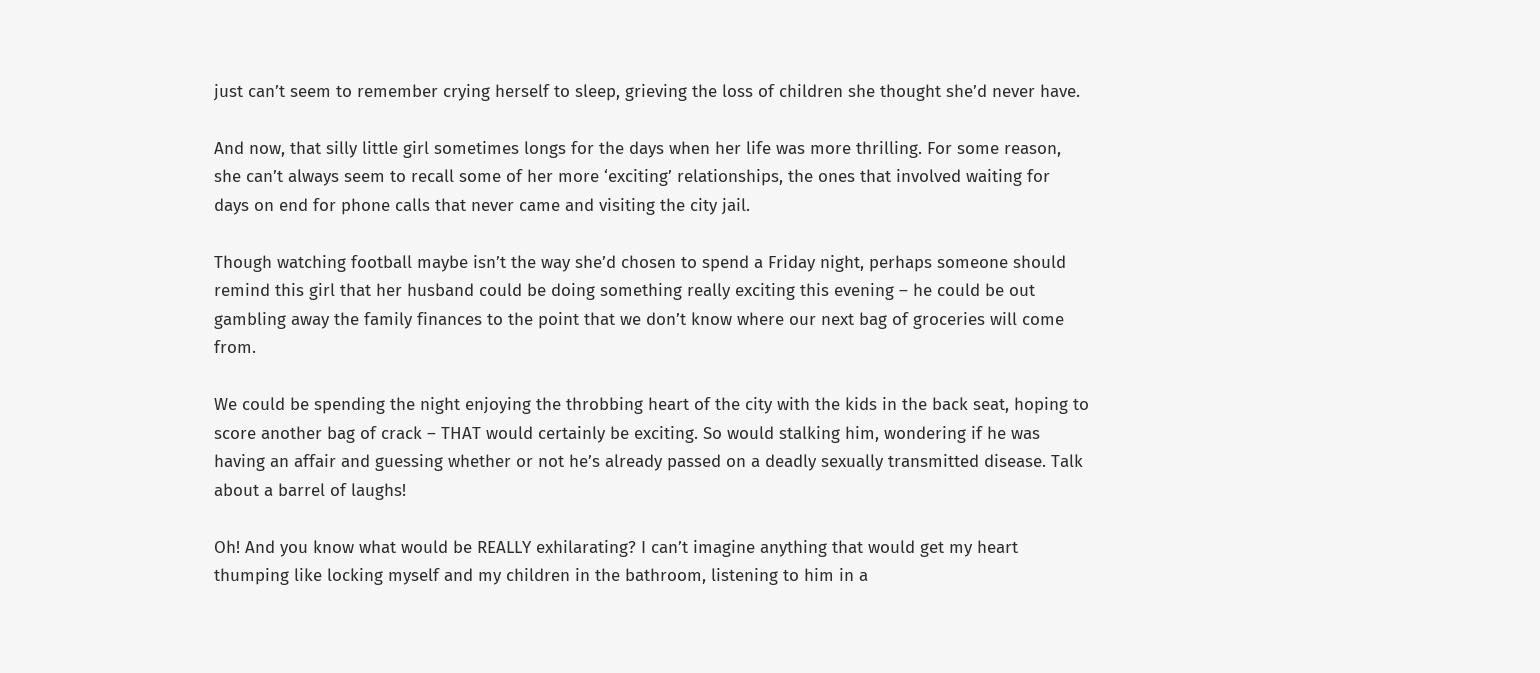just can’t seem to remember crying herself to sleep, grieving the loss of children she thought she’d never have.

And now, that silly little girl sometimes longs for the days when her life was more thrilling. For some reason, she can’t always seem to recall some of her more ‘exciting’ relationships, the ones that involved waiting for days on end for phone calls that never came and visiting the city jail.

Though watching football maybe isn’t the way she’d chosen to spend a Friday night, perhaps someone should remind this girl that her husband could be doing something really exciting this evening – he could be out gambling away the family finances to the point that we don’t know where our next bag of groceries will come from.

We could be spending the night enjoying the throbbing heart of the city with the kids in the back seat, hoping to score another bag of crack – THAT would certainly be exciting. So would stalking him, wondering if he was having an affair and guessing whether or not he’s already passed on a deadly sexually transmitted disease. Talk about a barrel of laughs!

Oh! And you know what would be REALLY exhilarating? I can’t imagine anything that would get my heart thumping like locking myself and my children in the bathroom, listening to him in a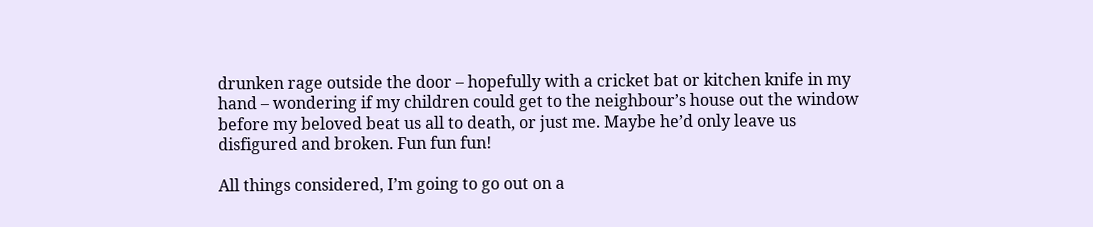drunken rage outside the door – hopefully with a cricket bat or kitchen knife in my hand – wondering if my children could get to the neighbour’s house out the window before my beloved beat us all to death, or just me. Maybe he’d only leave us disfigured and broken. Fun fun fun!

All things considered, I’m going to go out on a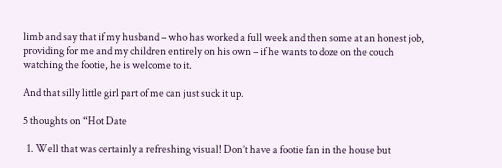limb and say that if my husband – who has worked a full week and then some at an honest job, providing for me and my children entirely on his own – if he wants to doze on the couch watching the footie, he is welcome to it.

And that silly little girl part of me can just suck it up.

5 thoughts on “Hot Date

  1. Well that was certainly a refreshing visual! Don’t have a footie fan in the house but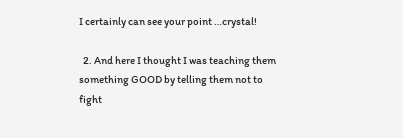I certainly can see your point …crystal!

  2. And here I thought I was teaching them something GOOD by telling them not to fight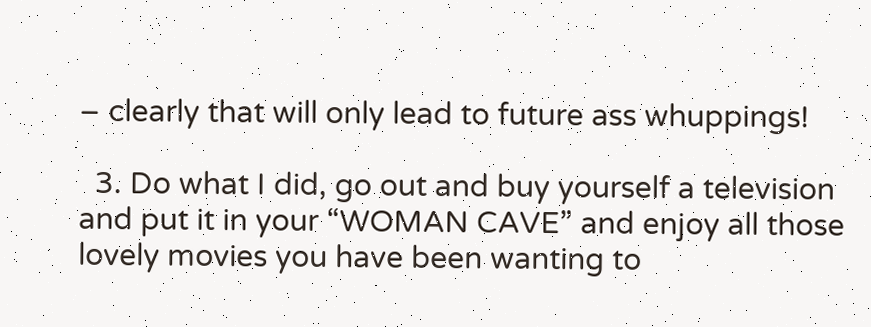– clearly that will only lead to future ass whuppings!

  3. Do what I did, go out and buy yourself a television and put it in your “WOMAN CAVE” and enjoy all those lovely movies you have been wanting to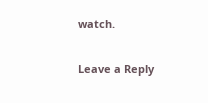watch.

Leave a Reply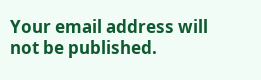Your email address will not be published.